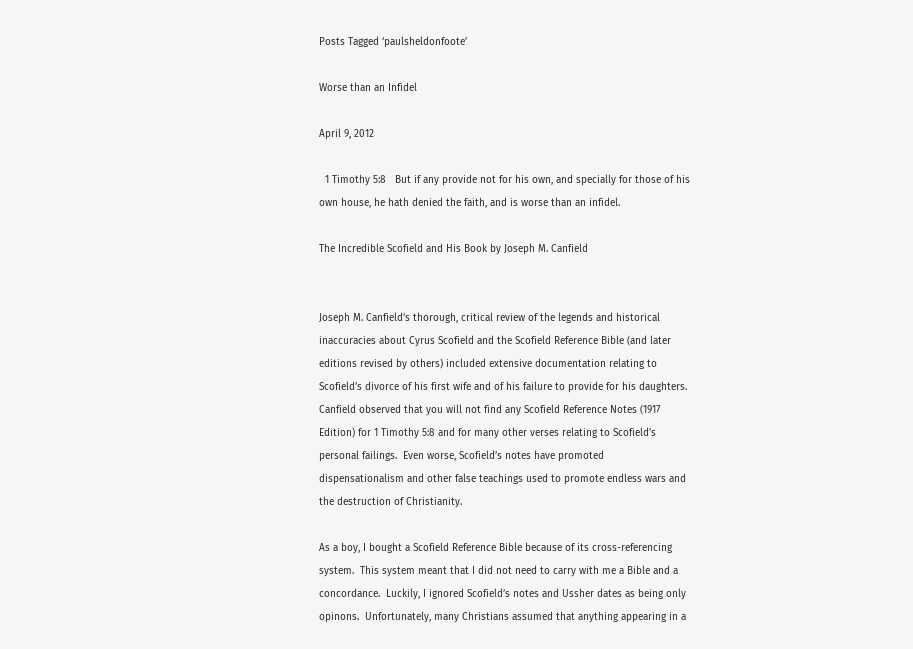Posts Tagged ‘paulsheldonfoote’

Worse than an Infidel

April 9, 2012

  1 Timothy 5:8   But if any provide not for his own, and specially for those of his own house, he hath denied the faith, and is worse than an infidel.

The Incredible Scofield and His Book by Joseph M. Canfield


Joseph M. Canfield’s thorough, critical review of the legends and historical inaccuracies about Cyrus Scofield and the Scofield Reference Bible (and later editions revised by others) included extensive documentation relating to Scofield’s divorce of his first wife and of his failure to provide for his daughters.  Canfield observed that you will not find any Scofield Reference Notes (1917 Edition) for 1 Timothy 5:8 and for many other verses relating to Scofield’s personal failings.  Even worse, Scofield’s notes have promoted dispensationalism and other false teachings used to promote endless wars and the destruction of Christianity.

As a boy, I bought a Scofield Reference Bible because of its cross-referencing system.  This system meant that I did not need to carry with me a Bible and a concordance.  Luckily, I ignored Scofield’s notes and Ussher dates as being only opinons.  Unfortunately, many Christians assumed that anything appearing in a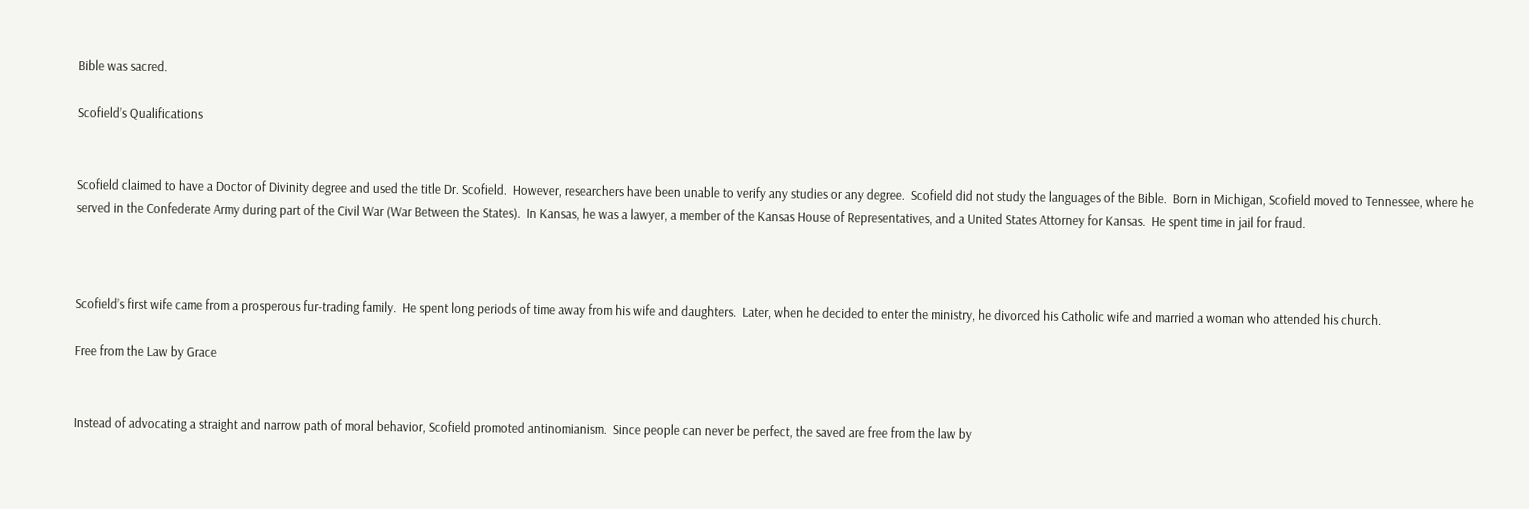Bible was sacred.

Scofield’s Qualifications


Scofield claimed to have a Doctor of Divinity degree and used the title Dr. Scofield.  However, researchers have been unable to verify any studies or any degree.  Scofield did not study the languages of the Bible.  Born in Michigan, Scofield moved to Tennessee, where he served in the Confederate Army during part of the Civil War (War Between the States).  In Kansas, he was a lawyer, a member of the Kansas House of Representatives, and a United States Attorney for Kansas.  He spent time in jail for fraud.



Scofield’s first wife came from a prosperous fur-trading family.  He spent long periods of time away from his wife and daughters.  Later, when he decided to enter the ministry, he divorced his Catholic wife and married a woman who attended his church.

Free from the Law by Grace


Instead of advocating a straight and narrow path of moral behavior, Scofield promoted antinomianism.  Since people can never be perfect, the saved are free from the law by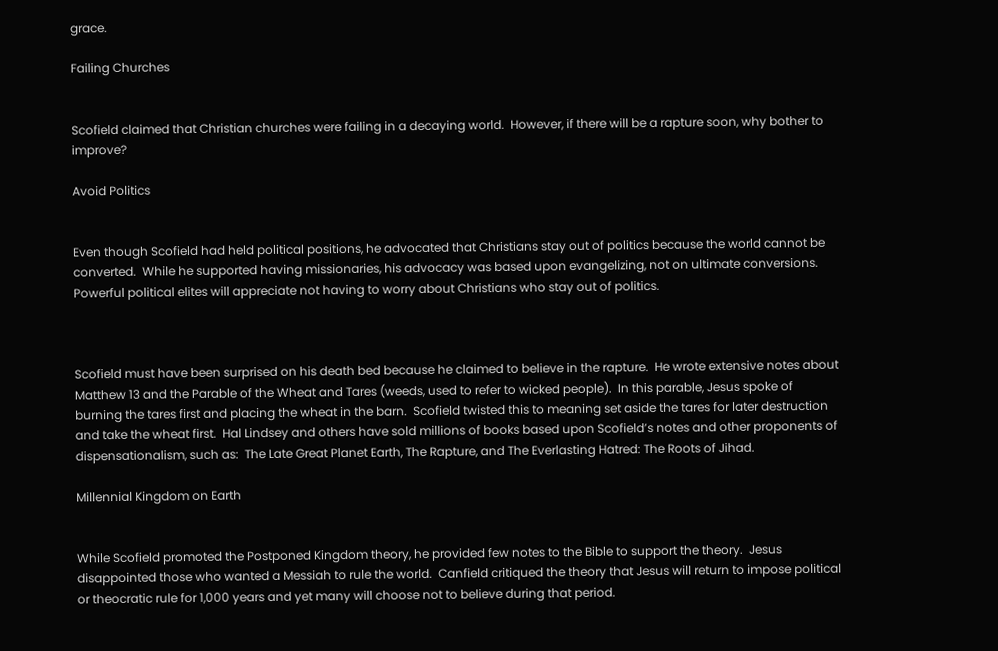grace.

Failing Churches


Scofield claimed that Christian churches were failing in a decaying world.  However, if there will be a rapture soon, why bother to improve?

Avoid Politics


Even though Scofield had held political positions, he advocated that Christians stay out of politics because the world cannot be converted.  While he supported having missionaries, his advocacy was based upon evangelizing, not on ultimate conversions.  Powerful political elites will appreciate not having to worry about Christians who stay out of politics.



Scofield must have been surprised on his death bed because he claimed to believe in the rapture.  He wrote extensive notes about Matthew 13 and the Parable of the Wheat and Tares (weeds, used to refer to wicked people).  In this parable, Jesus spoke of burning the tares first and placing the wheat in the barn.  Scofield twisted this to meaning set aside the tares for later destruction and take the wheat first.  Hal Lindsey and others have sold millions of books based upon Scofield’s notes and other proponents of dispensationalism, such as:  The Late Great Planet Earth, The Rapture, and The Everlasting Hatred: The Roots of Jihad.

Millennial Kingdom on Earth


While Scofield promoted the Postponed Kingdom theory, he provided few notes to the Bible to support the theory.  Jesus disappointed those who wanted a Messiah to rule the world.  Canfield critiqued the theory that Jesus will return to impose political or theocratic rule for 1,000 years and yet many will choose not to believe during that period.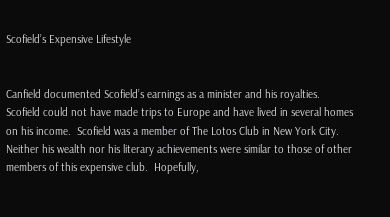Scofield’s Expensive Lifestyle


Canfield documented Scofield’s earnings as a minister and his royalties.  Scofield could not have made trips to Europe and have lived in several homes on his income.  Scofield was a member of The Lotos Club in New York City.  Neither his wealth nor his literary achievements were similar to those of other members of this expensive club.  Hopefully,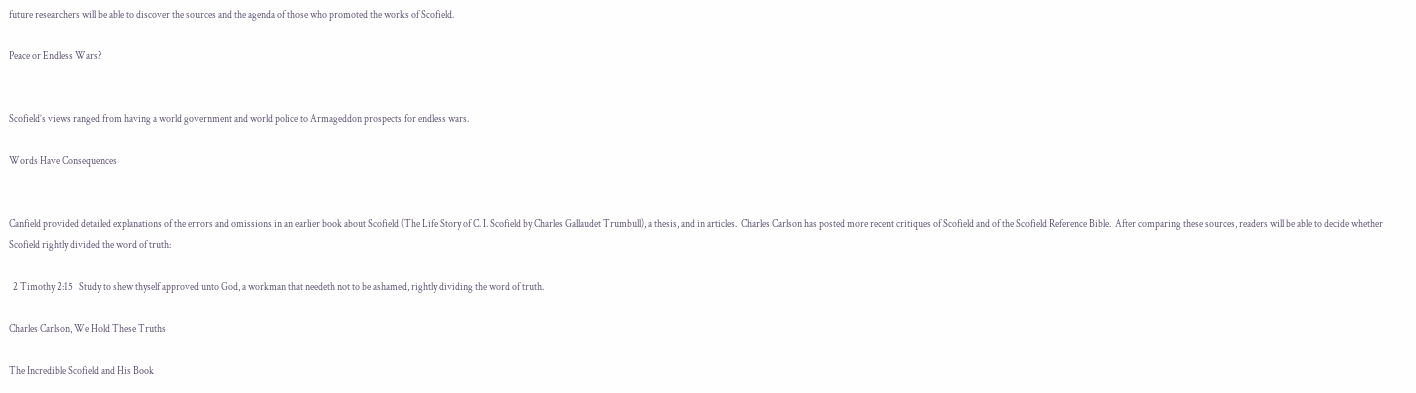future researchers will be able to discover the sources and the agenda of those who promoted the works of Scofield.

Peace or Endless Wars?


Scofield’s views ranged from having a world government and world police to Armageddon prospects for endless wars.

Words Have Consequences


Canfield provided detailed explanations of the errors and omissions in an earlier book about Scofield (The Life Story of C. I. Scofield by Charles Gallaudet Trumbull), a thesis, and in articles.  Charles Carlson has posted more recent critiques of Scofield and of the Scofield Reference Bible.  After comparing these sources, readers will be able to decide whether Scofield rightly divided the word of truth:

  2 Timothy 2:15   Study to shew thyself approved unto God, a workman that needeth not to be ashamed, rightly dividing the word of truth.

Charles Carlson, We Hold These Truths

The Incredible Scofield and His Book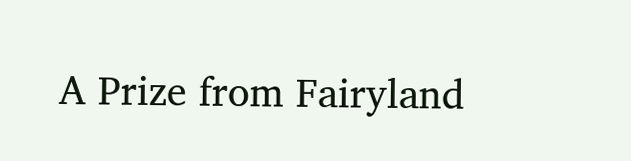A Prize from Fairyland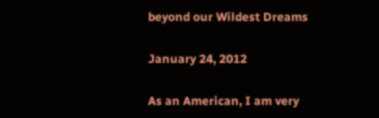beyond our Wildest Dreams

January 24, 2012

As an American, I am very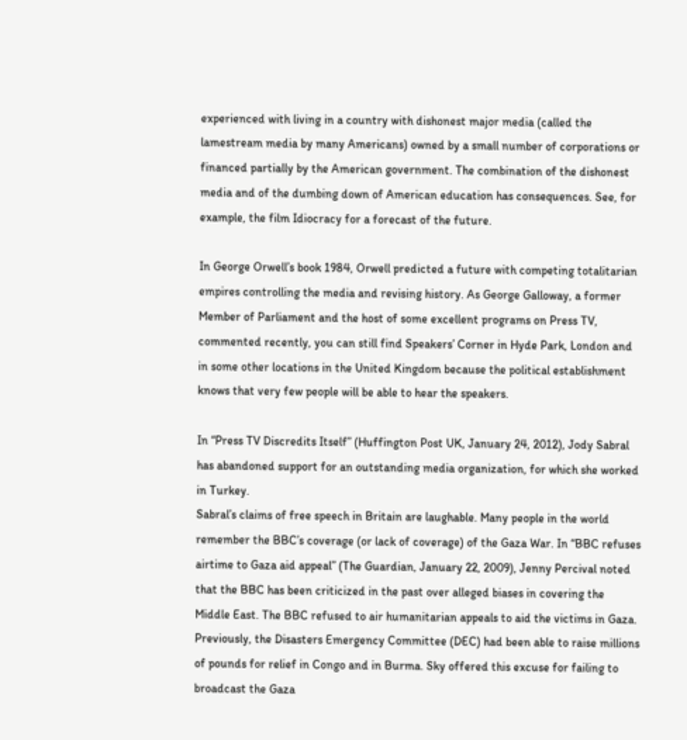experienced with living in a country with dishonest major media (called the lamestream media by many Americans) owned by a small number of corporations or financed partially by the American government. The combination of the dishonest media and of the dumbing down of American education has consequences. See, for example, the film Idiocracy for a forecast of the future.

In George Orwell’s book 1984, Orwell predicted a future with competing totalitarian empires controlling the media and revising history. As George Galloway, a former Member of Parliament and the host of some excellent programs on Press TV, commented recently, you can still find Speakers’ Corner in Hyde Park, London and in some other locations in the United Kingdom because the political establishment knows that very few people will be able to hear the speakers.

In “Press TV Discredits Itself” (Huffington Post UK, January 24, 2012), Jody Sabral has abandoned support for an outstanding media organization, for which she worked in Turkey.
Sabral’s claims of free speech in Britain are laughable. Many people in the world remember the BBC’s coverage (or lack of coverage) of the Gaza War. In “BBC refuses airtime to Gaza aid appeal” (The Guardian, January 22, 2009), Jenny Percival noted that the BBC has been criticized in the past over alleged biases in covering the Middle East. The BBC refused to air humanitarian appeals to aid the victims in Gaza. Previously, the Disasters Emergency Committee (DEC) had been able to raise millions of pounds for relief in Congo and in Burma. Sky offered this excuse for failing to broadcast the Gaza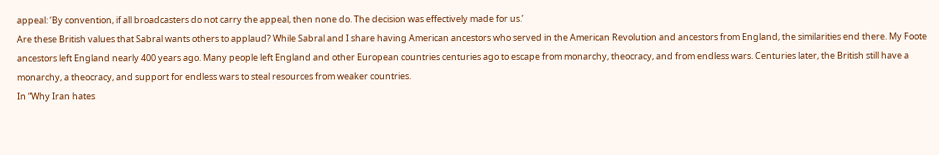appeal: ‘By convention, if all broadcasters do not carry the appeal, then none do. The decision was effectively made for us.’
Are these British values that Sabral wants others to applaud? While Sabral and I share having American ancestors who served in the American Revolution and ancestors from England, the similarities end there. My Foote ancestors left England nearly 400 years ago. Many people left England and other European countries centuries ago to escape from monarchy, theocracy, and from endless wars. Centuries later, the British still have a monarchy, a theocracy, and support for endless wars to steal resources from weaker countries.
In “Why Iran hates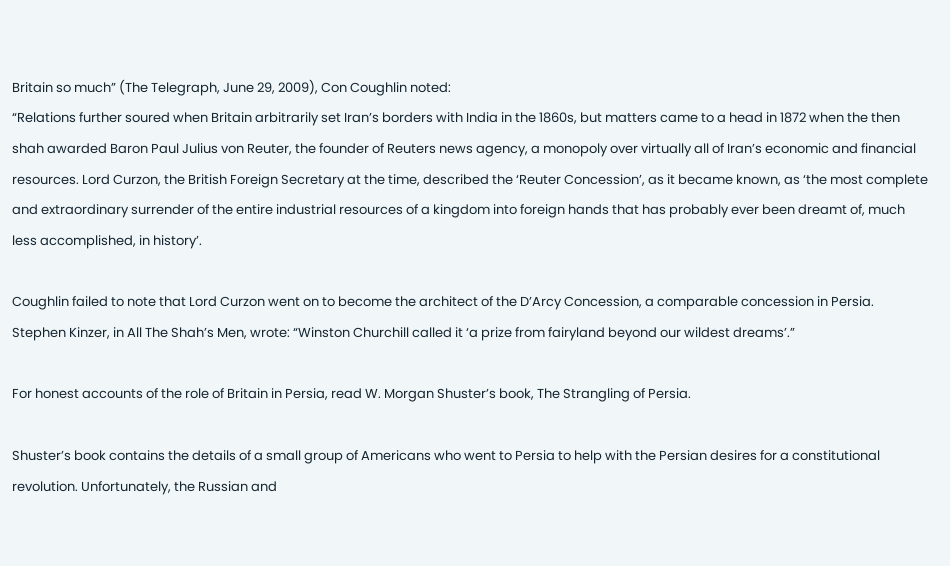Britain so much” (The Telegraph, June 29, 2009), Con Coughlin noted:
“Relations further soured when Britain arbitrarily set Iran’s borders with India in the 1860s, but matters came to a head in 1872 when the then shah awarded Baron Paul Julius von Reuter, the founder of Reuters news agency, a monopoly over virtually all of Iran’s economic and financial resources. Lord Curzon, the British Foreign Secretary at the time, described the ‘Reuter Concession’, as it became known, as ‘the most complete and extraordinary surrender of the entire industrial resources of a kingdom into foreign hands that has probably ever been dreamt of, much less accomplished, in history’.

Coughlin failed to note that Lord Curzon went on to become the architect of the D’Arcy Concession, a comparable concession in Persia. Stephen Kinzer, in All The Shah’s Men, wrote: “Winston Churchill called it ‘a prize from fairyland beyond our wildest dreams’.”

For honest accounts of the role of Britain in Persia, read W. Morgan Shuster’s book, The Strangling of Persia.

Shuster’s book contains the details of a small group of Americans who went to Persia to help with the Persian desires for a constitutional revolution. Unfortunately, the Russian and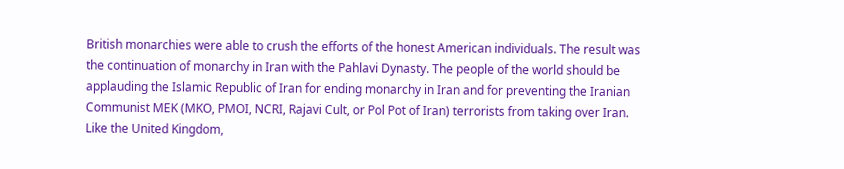British monarchies were able to crush the efforts of the honest American individuals. The result was the continuation of monarchy in Iran with the Pahlavi Dynasty. The people of the world should be applauding the Islamic Republic of Iran for ending monarchy in Iran and for preventing the Iranian Communist MEK (MKO, PMOI, NCRI, Rajavi Cult, or Pol Pot of Iran) terrorists from taking over Iran. Like the United Kingdom,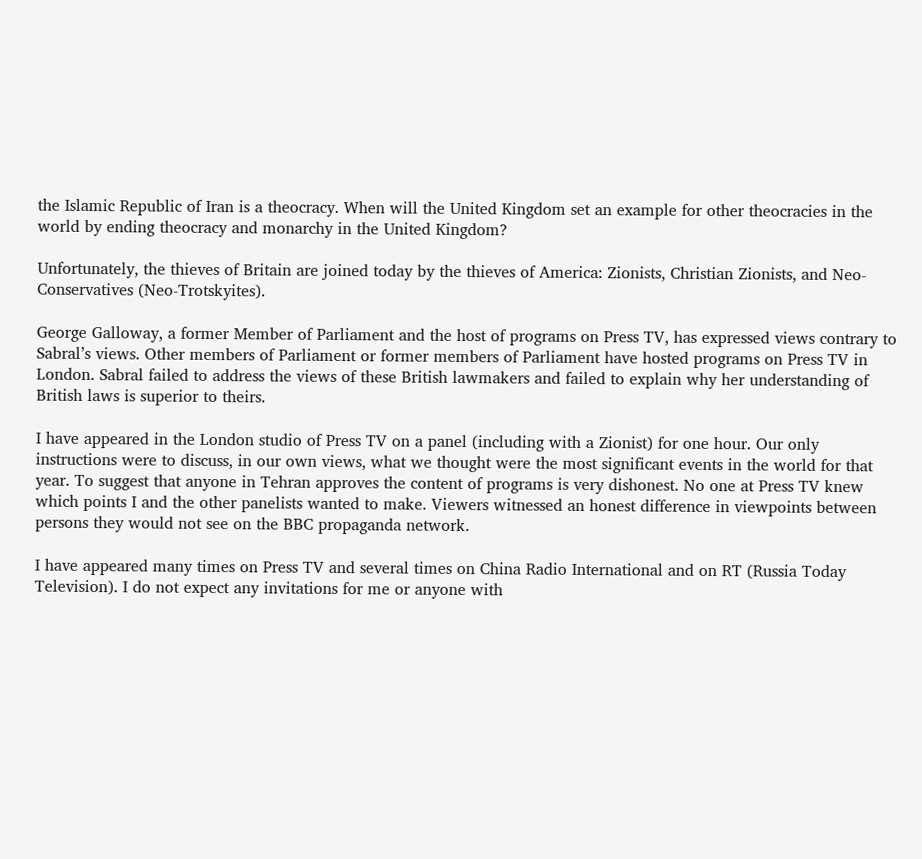the Islamic Republic of Iran is a theocracy. When will the United Kingdom set an example for other theocracies in the world by ending theocracy and monarchy in the United Kingdom?

Unfortunately, the thieves of Britain are joined today by the thieves of America: Zionists, Christian Zionists, and Neo-Conservatives (Neo-Trotskyites).

George Galloway, a former Member of Parliament and the host of programs on Press TV, has expressed views contrary to Sabral’s views. Other members of Parliament or former members of Parliament have hosted programs on Press TV in London. Sabral failed to address the views of these British lawmakers and failed to explain why her understanding of British laws is superior to theirs.

I have appeared in the London studio of Press TV on a panel (including with a Zionist) for one hour. Our only instructions were to discuss, in our own views, what we thought were the most significant events in the world for that year. To suggest that anyone in Tehran approves the content of programs is very dishonest. No one at Press TV knew which points I and the other panelists wanted to make. Viewers witnessed an honest difference in viewpoints between persons they would not see on the BBC propaganda network.

I have appeared many times on Press TV and several times on China Radio International and on RT (Russia Today Television). I do not expect any invitations for me or anyone with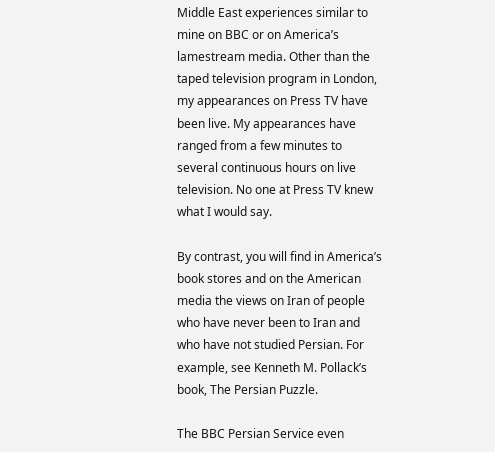Middle East experiences similar to mine on BBC or on America’s lamestream media. Other than the taped television program in London, my appearances on Press TV have been live. My appearances have ranged from a few minutes to several continuous hours on live television. No one at Press TV knew what I would say.

By contrast, you will find in America’s book stores and on the American media the views on Iran of people who have never been to Iran and who have not studied Persian. For example, see Kenneth M. Pollack’s book, The Persian Puzzle.

The BBC Persian Service even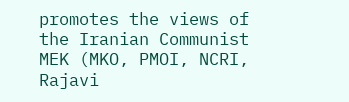promotes the views of the Iranian Communist MEK (MKO, PMOI, NCRI, Rajavi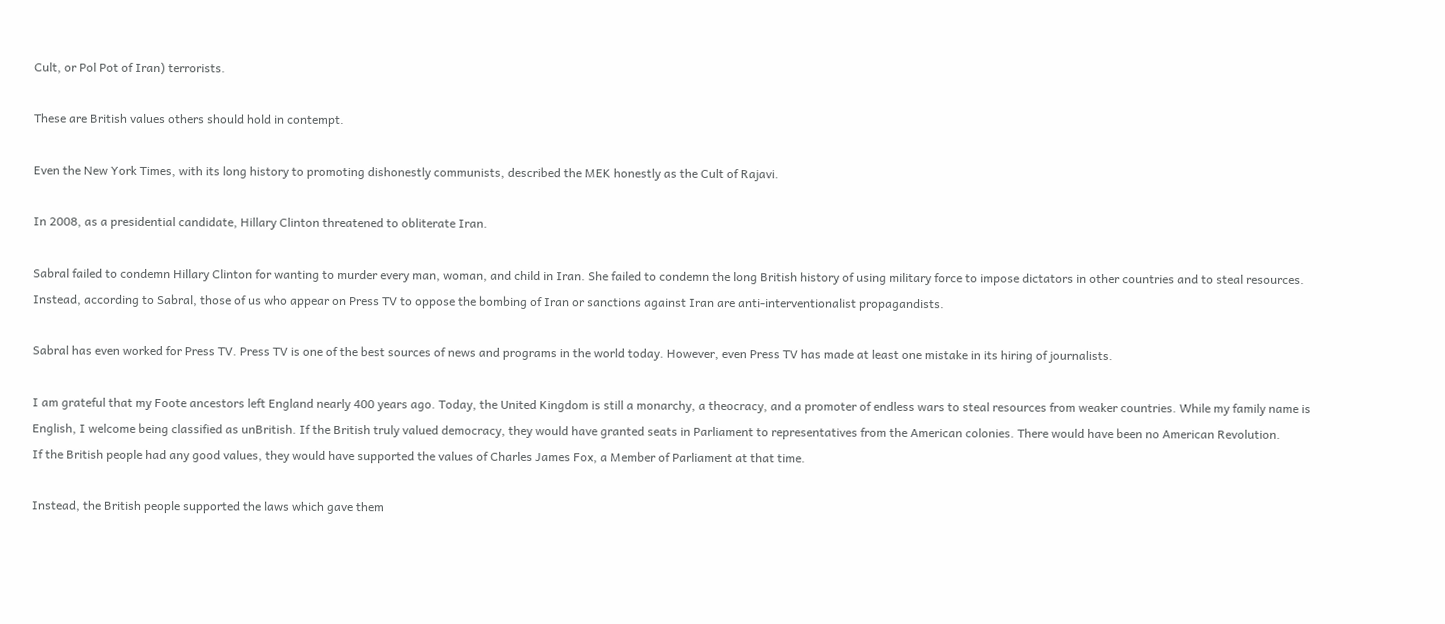Cult, or Pol Pot of Iran) terrorists.

These are British values others should hold in contempt.

Even the New York Times, with its long history to promoting dishonestly communists, described the MEK honestly as the Cult of Rajavi.

In 2008, as a presidential candidate, Hillary Clinton threatened to obliterate Iran.

Sabral failed to condemn Hillary Clinton for wanting to murder every man, woman, and child in Iran. She failed to condemn the long British history of using military force to impose dictators in other countries and to steal resources. Instead, according to Sabral, those of us who appear on Press TV to oppose the bombing of Iran or sanctions against Iran are anti-interventionalist propagandists.

Sabral has even worked for Press TV. Press TV is one of the best sources of news and programs in the world today. However, even Press TV has made at least one mistake in its hiring of journalists.

I am grateful that my Foote ancestors left England nearly 400 years ago. Today, the United Kingdom is still a monarchy, a theocracy, and a promoter of endless wars to steal resources from weaker countries. While my family name is English, I welcome being classified as unBritish. If the British truly valued democracy, they would have granted seats in Parliament to representatives from the American colonies. There would have been no American Revolution.
If the British people had any good values, they would have supported the values of Charles James Fox, a Member of Parliament at that time.

Instead, the British people supported the laws which gave them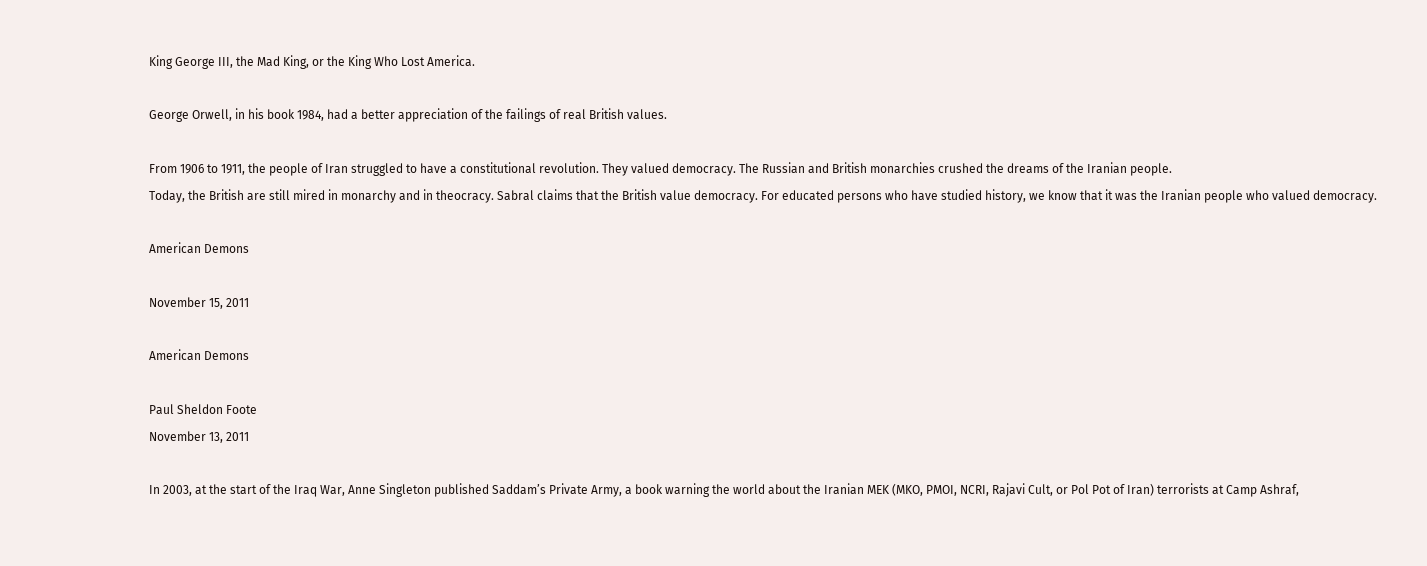King George III, the Mad King, or the King Who Lost America.

George Orwell, in his book 1984, had a better appreciation of the failings of real British values.

From 1906 to 1911, the people of Iran struggled to have a constitutional revolution. They valued democracy. The Russian and British monarchies crushed the dreams of the Iranian people.
Today, the British are still mired in monarchy and in theocracy. Sabral claims that the British value democracy. For educated persons who have studied history, we know that it was the Iranian people who valued democracy.

American Demons

November 15, 2011

American Demons

Paul Sheldon Foote
November 13, 2011

In 2003, at the start of the Iraq War, Anne Singleton published Saddam’s Private Army, a book warning the world about the Iranian MEK (MKO, PMOI, NCRI, Rajavi Cult, or Pol Pot of Iran) terrorists at Camp Ashraf,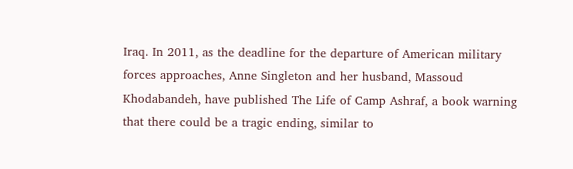Iraq. In 2011, as the deadline for the departure of American military forces approaches, Anne Singleton and her husband, Massoud Khodabandeh, have published The Life of Camp Ashraf, a book warning that there could be a tragic ending, similar to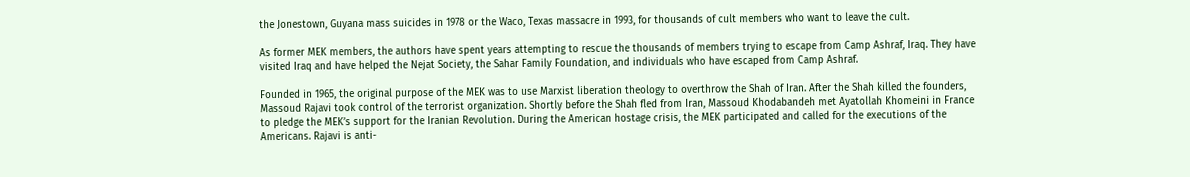the Jonestown, Guyana mass suicides in 1978 or the Waco, Texas massacre in 1993, for thousands of cult members who want to leave the cult.

As former MEK members, the authors have spent years attempting to rescue the thousands of members trying to escape from Camp Ashraf, Iraq. They have visited Iraq and have helped the Nejat Society, the Sahar Family Foundation, and individuals who have escaped from Camp Ashraf.

Founded in 1965, the original purpose of the MEK was to use Marxist liberation theology to overthrow the Shah of Iran. After the Shah killed the founders, Massoud Rajavi took control of the terrorist organization. Shortly before the Shah fled from Iran, Massoud Khodabandeh met Ayatollah Khomeini in France to pledge the MEK’s support for the Iranian Revolution. During the American hostage crisis, the MEK participated and called for the executions of the Americans. Rajavi is anti-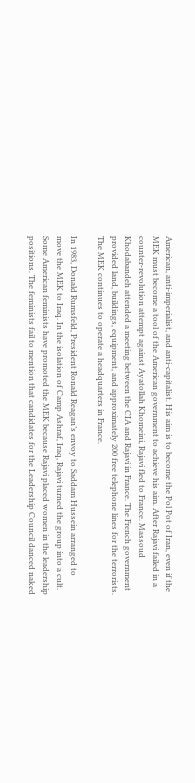American, anti-imperialist, and anti-capitalist. His aim is to become the Pol Pot of Iran, even if the MEK must become a tool of the American government to achieve his aim. After Rajavi failed in a counter-revolution attempt against Ayatollah Khomeini, Rajavi fled to France. Massoud Khodabandeh attended a meeting between the CIA and Rajavi in France. The French government provided land, buildings, equipment, and approximately 200 free telephone lines for the terrorists. The MEK continues to operate a headquarters in France.

In 1983, Donald Rumsfeld, President Ronald Reagan’s envoy to Saddam Hussein arranged to move the MEK to Iraq. In the isolation of Camp Ashraf, Iraq, Rajavi turned the group into a cult. Some American feminists have promoted the MEK because Rajavi placed women in the leadership positions. The feminists fail to mention that candidates for the Leadership Council danced naked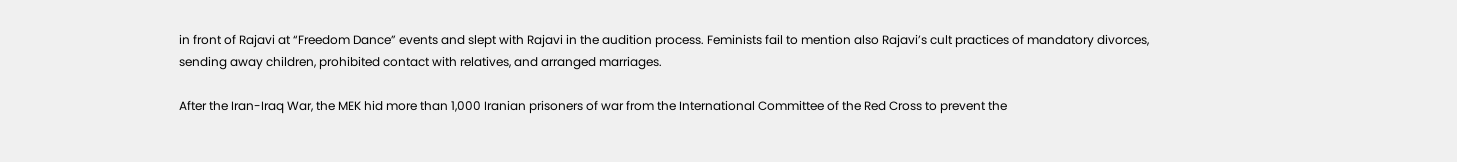in front of Rajavi at “Freedom Dance” events and slept with Rajavi in the audition process. Feminists fail to mention also Rajavi’s cult practices of mandatory divorces, sending away children, prohibited contact with relatives, and arranged marriages.

After the Iran-Iraq War, the MEK hid more than 1,000 Iranian prisoners of war from the International Committee of the Red Cross to prevent the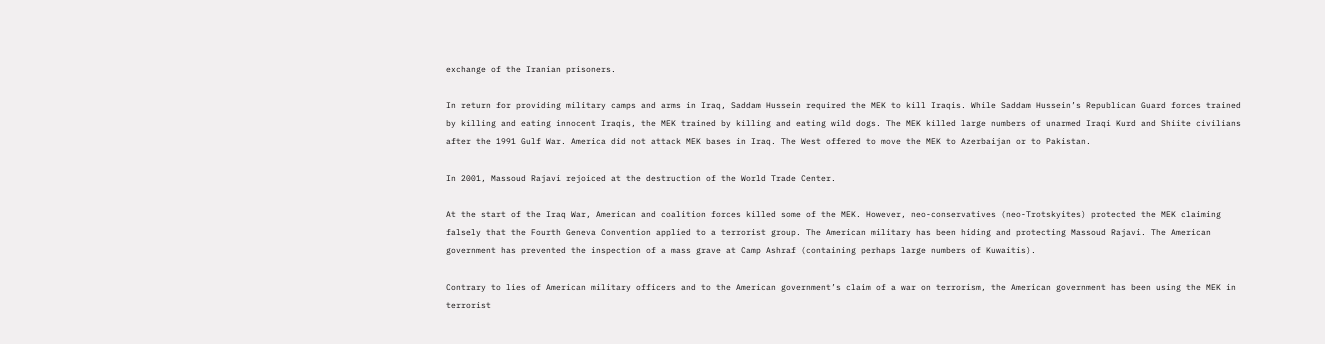exchange of the Iranian prisoners.

In return for providing military camps and arms in Iraq, Saddam Hussein required the MEK to kill Iraqis. While Saddam Hussein’s Republican Guard forces trained by killing and eating innocent Iraqis, the MEK trained by killing and eating wild dogs. The MEK killed large numbers of unarmed Iraqi Kurd and Shiite civilians after the 1991 Gulf War. America did not attack MEK bases in Iraq. The West offered to move the MEK to Azerbaijan or to Pakistan.

In 2001, Massoud Rajavi rejoiced at the destruction of the World Trade Center.

At the start of the Iraq War, American and coalition forces killed some of the MEK. However, neo-conservatives (neo-Trotskyites) protected the MEK claiming falsely that the Fourth Geneva Convention applied to a terrorist group. The American military has been hiding and protecting Massoud Rajavi. The American government has prevented the inspection of a mass grave at Camp Ashraf (containing perhaps large numbers of Kuwaitis).

Contrary to lies of American military officers and to the American government’s claim of a war on terrorism, the American government has been using the MEK in terrorist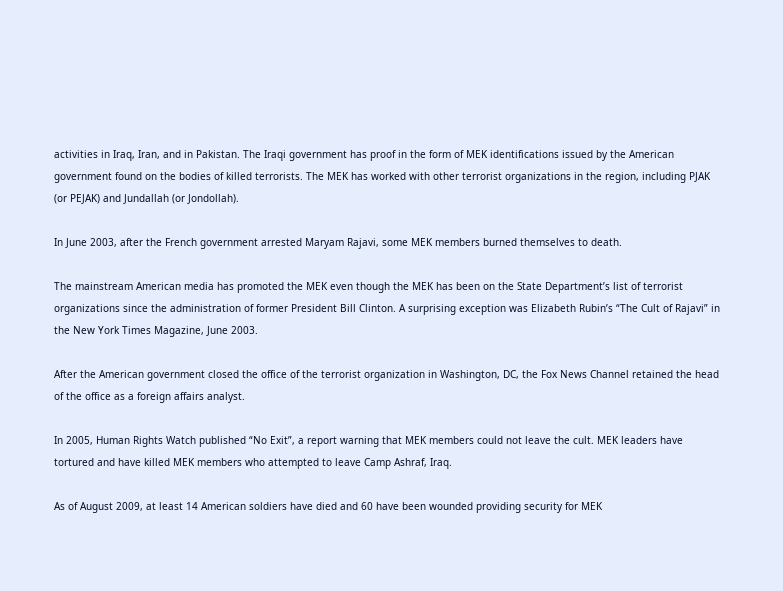activities in Iraq, Iran, and in Pakistan. The Iraqi government has proof in the form of MEK identifications issued by the American government found on the bodies of killed terrorists. The MEK has worked with other terrorist organizations in the region, including PJAK (or PEJAK) and Jundallah (or Jondollah).

In June 2003, after the French government arrested Maryam Rajavi, some MEK members burned themselves to death.

The mainstream American media has promoted the MEK even though the MEK has been on the State Department’s list of terrorist organizations since the administration of former President Bill Clinton. A surprising exception was Elizabeth Rubin’s “The Cult of Rajavi” in the New York Times Magazine, June 2003.

After the American government closed the office of the terrorist organization in Washington, DC, the Fox News Channel retained the head of the office as a foreign affairs analyst.

In 2005, Human Rights Watch published “No Exit”, a report warning that MEK members could not leave the cult. MEK leaders have tortured and have killed MEK members who attempted to leave Camp Ashraf, Iraq.

As of August 2009, at least 14 American soldiers have died and 60 have been wounded providing security for MEK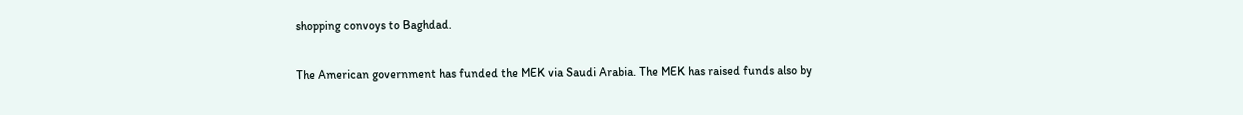shopping convoys to Baghdad.

The American government has funded the MEK via Saudi Arabia. The MEK has raised funds also by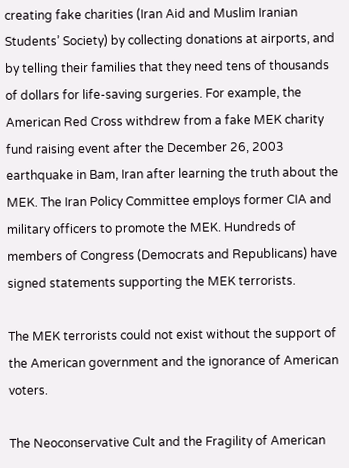creating fake charities (Iran Aid and Muslim Iranian Students’ Society) by collecting donations at airports, and by telling their families that they need tens of thousands of dollars for life-saving surgeries. For example, the American Red Cross withdrew from a fake MEK charity fund raising event after the December 26, 2003 earthquake in Bam, Iran after learning the truth about the MEK. The Iran Policy Committee employs former CIA and military officers to promote the MEK. Hundreds of members of Congress (Democrats and Republicans) have signed statements supporting the MEK terrorists.

The MEK terrorists could not exist without the support of the American government and the ignorance of American voters.

The Neoconservative Cult and the Fragility of American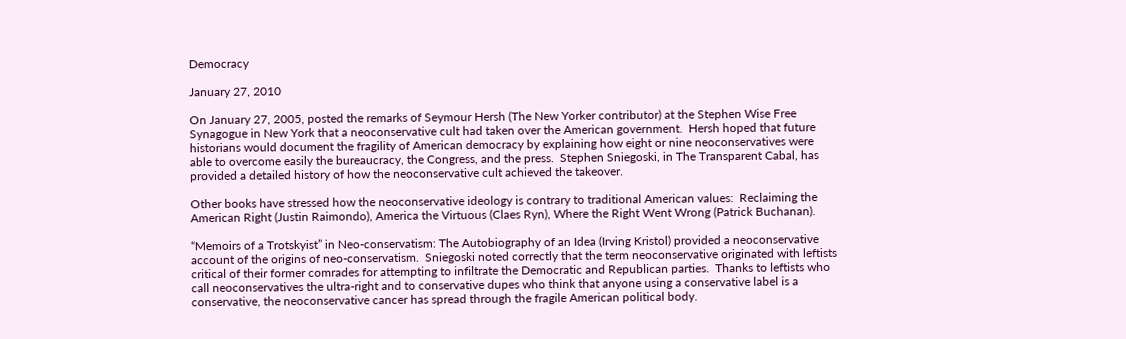Democracy

January 27, 2010

On January 27, 2005, posted the remarks of Seymour Hersh (The New Yorker contributor) at the Stephen Wise Free Synagogue in New York that a neoconservative cult had taken over the American government.  Hersh hoped that future historians would document the fragility of American democracy by explaining how eight or nine neoconservatives were able to overcome easily the bureaucracy, the Congress, and the press.  Stephen Sniegoski, in The Transparent Cabal, has provided a detailed history of how the neoconservative cult achieved the takeover.

Other books have stressed how the neoconservative ideology is contrary to traditional American values:  Reclaiming the American Right (Justin Raimondo), America the Virtuous (Claes Ryn), Where the Right Went Wrong (Patrick Buchanan).

“Memoirs of a Trotskyist” in Neo-conservatism: The Autobiography of an Idea (Irving Kristol) provided a neoconservative account of the origins of neo-conservatism.  Sniegoski noted correctly that the term neoconservative originated with leftists critical of their former comrades for attempting to infiltrate the Democratic and Republican parties.  Thanks to leftists who call neoconservatives the ultra-right and to conservative dupes who think that anyone using a conservative label is a conservative, the neoconservative cancer has spread through the fragile American political body.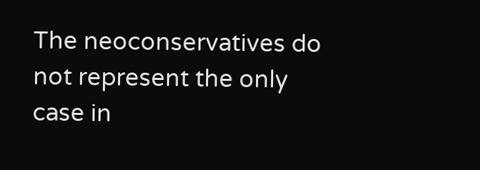The neoconservatives do not represent the only case in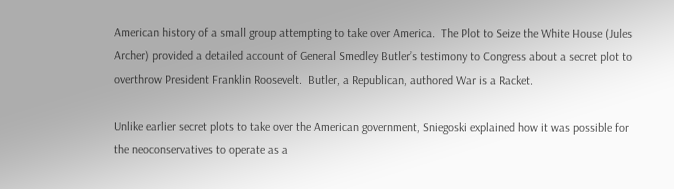American history of a small group attempting to take over America.  The Plot to Seize the White House (Jules Archer) provided a detailed account of General Smedley Butler’s testimony to Congress about a secret plot to overthrow President Franklin Roosevelt.  Butler, a Republican, authored War is a Racket.

Unlike earlier secret plots to take over the American government, Sniegoski explained how it was possible for the neoconservatives to operate as a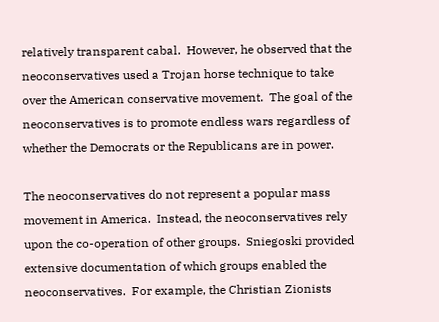relatively transparent cabal.  However, he observed that the neoconservatives used a Trojan horse technique to take over the American conservative movement.  The goal of the neoconservatives is to promote endless wars regardless of whether the Democrats or the Republicans are in power.

The neoconservatives do not represent a popular mass movement in America.  Instead, the neoconservatives rely upon the co-operation of other groups.  Sniegoski provided extensive documentation of which groups enabled the neoconservatives.  For example, the Christian Zionists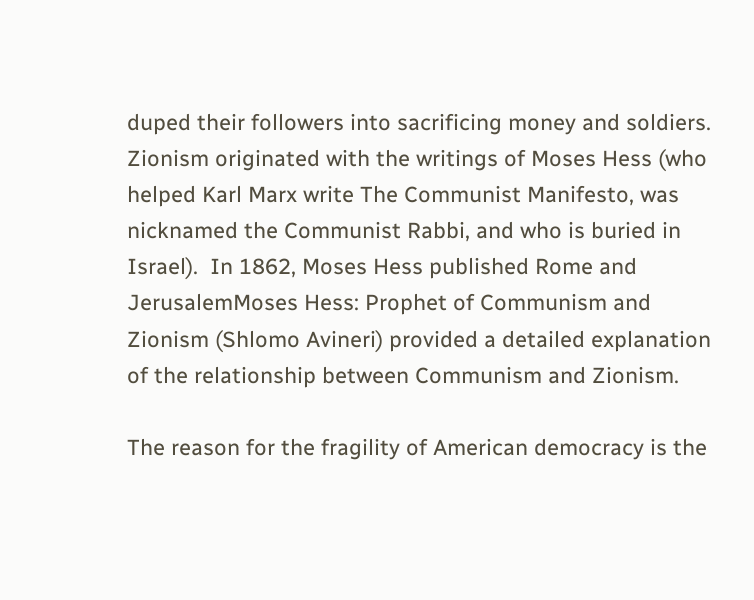duped their followers into sacrificing money and soldiers.  Zionism originated with the writings of Moses Hess (who helped Karl Marx write The Communist Manifesto, was nicknamed the Communist Rabbi, and who is buried in Israel).  In 1862, Moses Hess published Rome and JerusalemMoses Hess: Prophet of Communism and Zionism (Shlomo Avineri) provided a detailed explanation of the relationship between Communism and Zionism.

The reason for the fragility of American democracy is the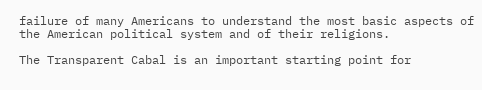failure of many Americans to understand the most basic aspects of the American political system and of their religions.

The Transparent Cabal is an important starting point for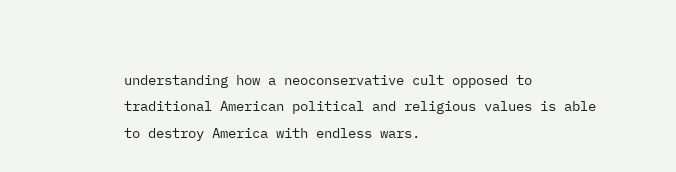understanding how a neoconservative cult opposed to traditional American political and religious values is able to destroy America with endless wars.